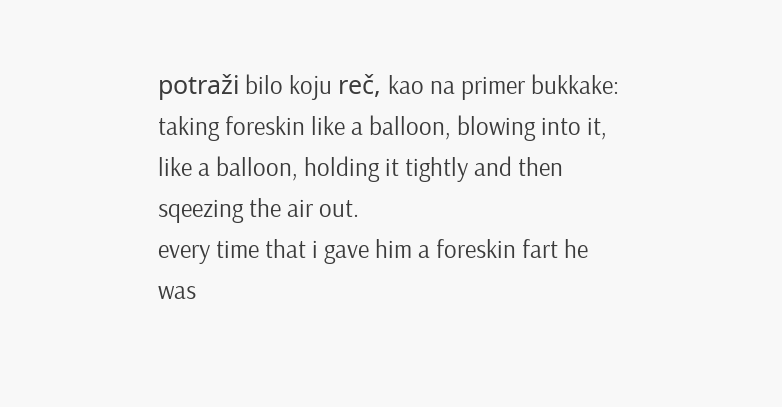potraži bilo koju reč, kao na primer bukkake:
taking foreskin like a balloon, blowing into it, like a balloon, holding it tightly and then sqeezing the air out.
every time that i gave him a foreskin fart he was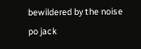bewildered by the noise
po jack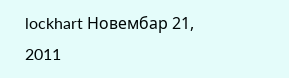lockhart Новембар 21, 2011